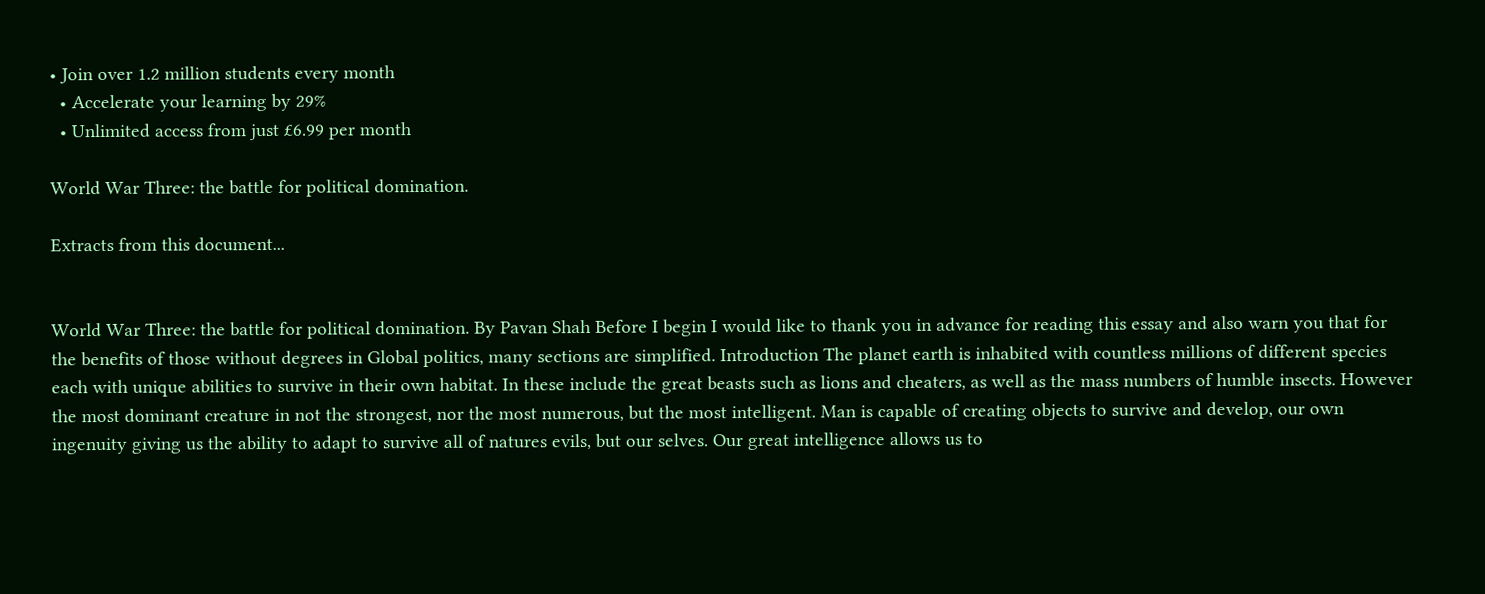• Join over 1.2 million students every month
  • Accelerate your learning by 29%
  • Unlimited access from just £6.99 per month

World War Three: the battle for political domination.

Extracts from this document...


World War Three: the battle for political domination. By Pavan Shah Before I begin I would like to thank you in advance for reading this essay and also warn you that for the benefits of those without degrees in Global politics, many sections are simplified. Introduction The planet earth is inhabited with countless millions of different species each with unique abilities to survive in their own habitat. In these include the great beasts such as lions and cheaters, as well as the mass numbers of humble insects. However the most dominant creature in not the strongest, nor the most numerous, but the most intelligent. Man is capable of creating objects to survive and develop, our own ingenuity giving us the ability to adapt to survive all of natures evils, but our selves. Our great intelligence allows us to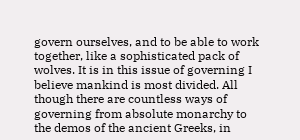govern ourselves, and to be able to work together, like a sophisticated pack of wolves. It is in this issue of governing I believe mankind is most divided. All though there are countless ways of governing from absolute monarchy to the demos of the ancient Greeks, in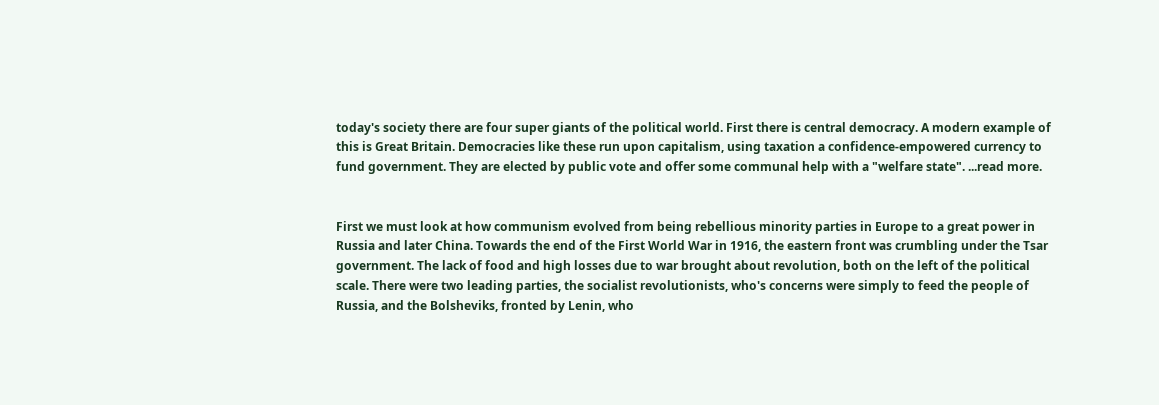today's society there are four super giants of the political world. First there is central democracy. A modern example of this is Great Britain. Democracies like these run upon capitalism, using taxation a confidence-empowered currency to fund government. They are elected by public vote and offer some communal help with a "welfare state". ...read more.


First we must look at how communism evolved from being rebellious minority parties in Europe to a great power in Russia and later China. Towards the end of the First World War in 1916, the eastern front was crumbling under the Tsar government. The lack of food and high losses due to war brought about revolution, both on the left of the political scale. There were two leading parties, the socialist revolutionists, who's concerns were simply to feed the people of Russia, and the Bolsheviks, fronted by Lenin, who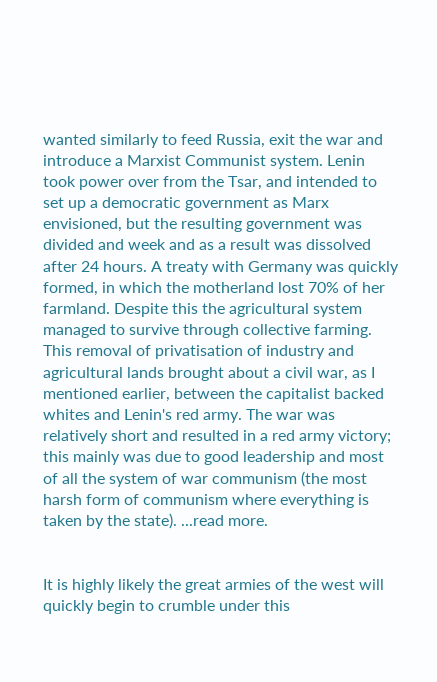wanted similarly to feed Russia, exit the war and introduce a Marxist Communist system. Lenin took power over from the Tsar, and intended to set up a democratic government as Marx envisioned, but the resulting government was divided and week and as a result was dissolved after 24 hours. A treaty with Germany was quickly formed, in which the motherland lost 70% of her farmland. Despite this the agricultural system managed to survive through collective farming. This removal of privatisation of industry and agricultural lands brought about a civil war, as I mentioned earlier, between the capitalist backed whites and Lenin's red army. The war was relatively short and resulted in a red army victory; this mainly was due to good leadership and most of all the system of war communism (the most harsh form of communism where everything is taken by the state). ...read more.


It is highly likely the great armies of the west will quickly begin to crumble under this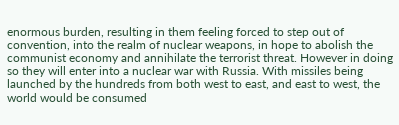enormous burden, resulting in them feeling forced to step out of convention, into the realm of nuclear weapons, in hope to abolish the communist economy and annihilate the terrorist threat. However in doing so they will enter into a nuclear war with Russia. With missiles being launched by the hundreds from both west to east, and east to west, the world would be consumed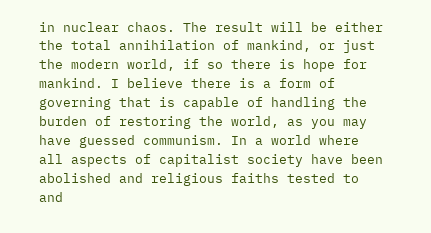in nuclear chaos. The result will be either the total annihilation of mankind, or just the modern world, if so there is hope for mankind. I believe there is a form of governing that is capable of handling the burden of restoring the world, as you may have guessed communism. In a world where all aspects of capitalist society have been abolished and religious faiths tested to and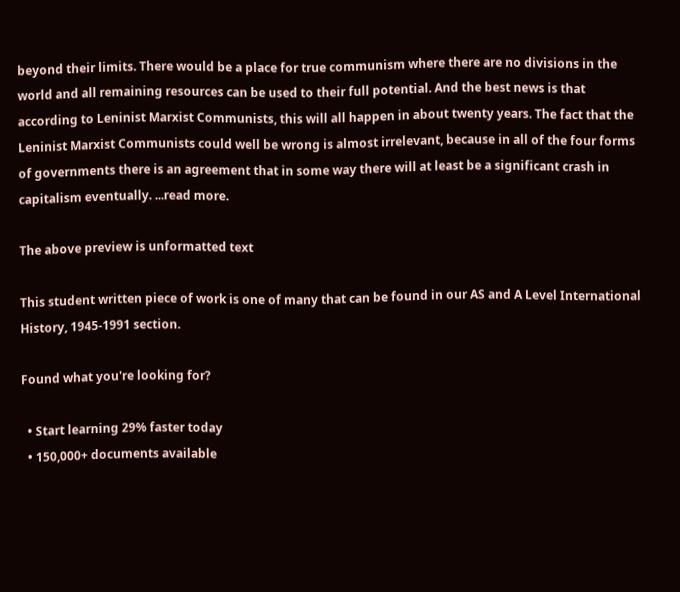beyond their limits. There would be a place for true communism where there are no divisions in the world and all remaining resources can be used to their full potential. And the best news is that according to Leninist Marxist Communists, this will all happen in about twenty years. The fact that the Leninist Marxist Communists could well be wrong is almost irrelevant, because in all of the four forms of governments there is an agreement that in some way there will at least be a significant crash in capitalism eventually. ...read more.

The above preview is unformatted text

This student written piece of work is one of many that can be found in our AS and A Level International History, 1945-1991 section.

Found what you're looking for?

  • Start learning 29% faster today
  • 150,000+ documents available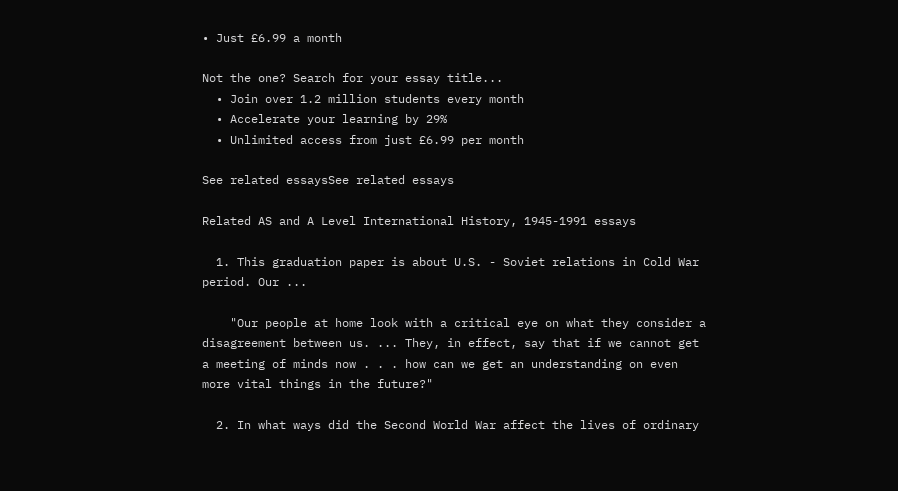• Just £6.99 a month

Not the one? Search for your essay title...
  • Join over 1.2 million students every month
  • Accelerate your learning by 29%
  • Unlimited access from just £6.99 per month

See related essaysSee related essays

Related AS and A Level International History, 1945-1991 essays

  1. This graduation paper is about U.S. - Soviet relations in Cold War period. Our ...

    "Our people at home look with a critical eye on what they consider a disagreement between us. ... They, in effect, say that if we cannot get a meeting of minds now . . . how can we get an understanding on even more vital things in the future?"

  2. In what ways did the Second World War affect the lives of ordinary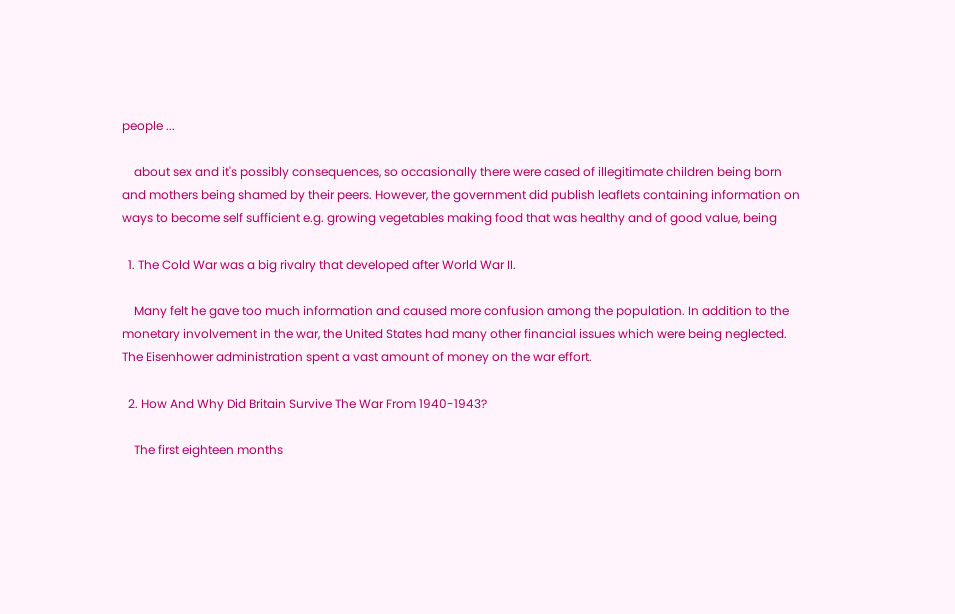people ...

    about sex and it's possibly consequences, so occasionally there were cased of illegitimate children being born and mothers being shamed by their peers. However, the government did publish leaflets containing information on ways to become self sufficient e.g. growing vegetables making food that was healthy and of good value, being

  1. The Cold War was a big rivalry that developed after World War II.

    Many felt he gave too much information and caused more confusion among the population. In addition to the monetary involvement in the war, the United States had many other financial issues which were being neglected. The Eisenhower administration spent a vast amount of money on the war effort.

  2. How And Why Did Britain Survive The War From 1940-1943?

    The first eighteen months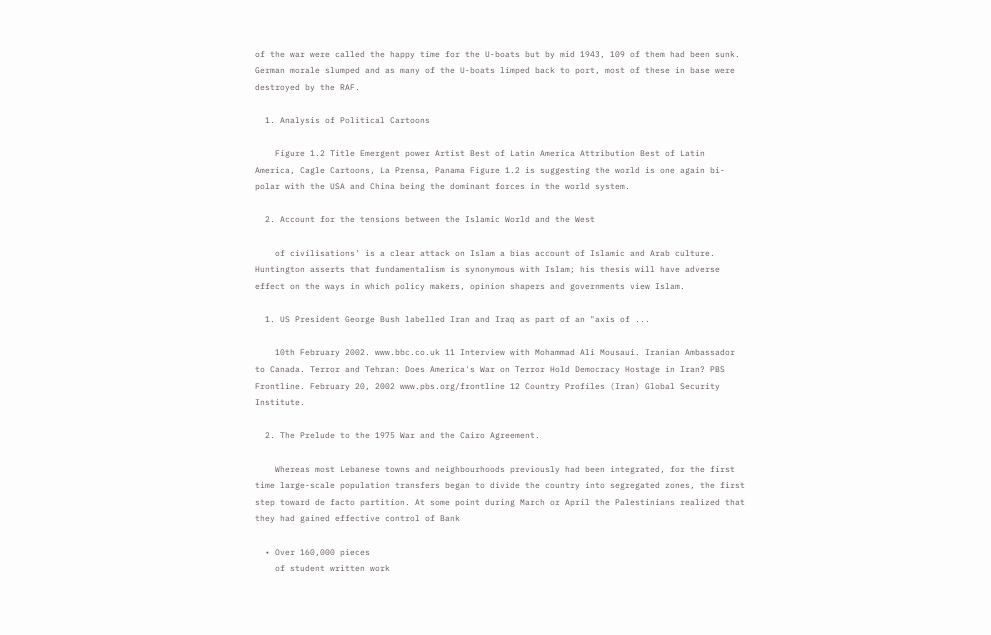of the war were called the happy time for the U-boats but by mid 1943, 109 of them had been sunk. German morale slumped and as many of the U-boats limped back to port, most of these in base were destroyed by the RAF.

  1. Analysis of Political Cartoons

    Figure 1.2 Title Emergent power Artist Best of Latin America Attribution Best of Latin America, Cagle Cartoons, La Prensa, Panama Figure 1.2 is suggesting the world is one again bi-polar with the USA and China being the dominant forces in the world system.

  2. Account for the tensions between the Islamic World and the West

    of civilisations' is a clear attack on Islam a bias account of Islamic and Arab culture. Huntington asserts that fundamentalism is synonymous with Islam; his thesis will have adverse effect on the ways in which policy makers, opinion shapers and governments view Islam.

  1. US President George Bush labelled Iran and Iraq as part of an "axis of ...

    10th February 2002. www.bbc.co.uk 11 Interview with Mohammad Ali Mousaui. Iranian Ambassador to Canada. Terror and Tehran: Does America's War on Terror Hold Democracy Hostage in Iran? PBS Frontline. February 20, 2002 www.pbs.org/frontline 12 Country Profiles (Iran) Global Security Institute.

  2. The Prelude to the 1975 War and the Cairo Agreement.

    Whereas most Lebanese towns and neighbourhoods previously had been integrated, for the first time large-scale population transfers began to divide the country into segregated zones, the first step toward de facto partition. At some point during March or April the Palestinians realized that they had gained effective control of Bank

  • Over 160,000 pieces
    of student written work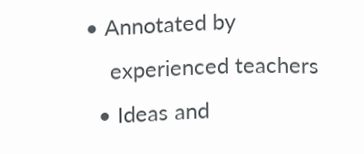• Annotated by
    experienced teachers
  • Ideas and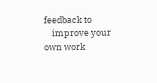feedback to
    improve your own work